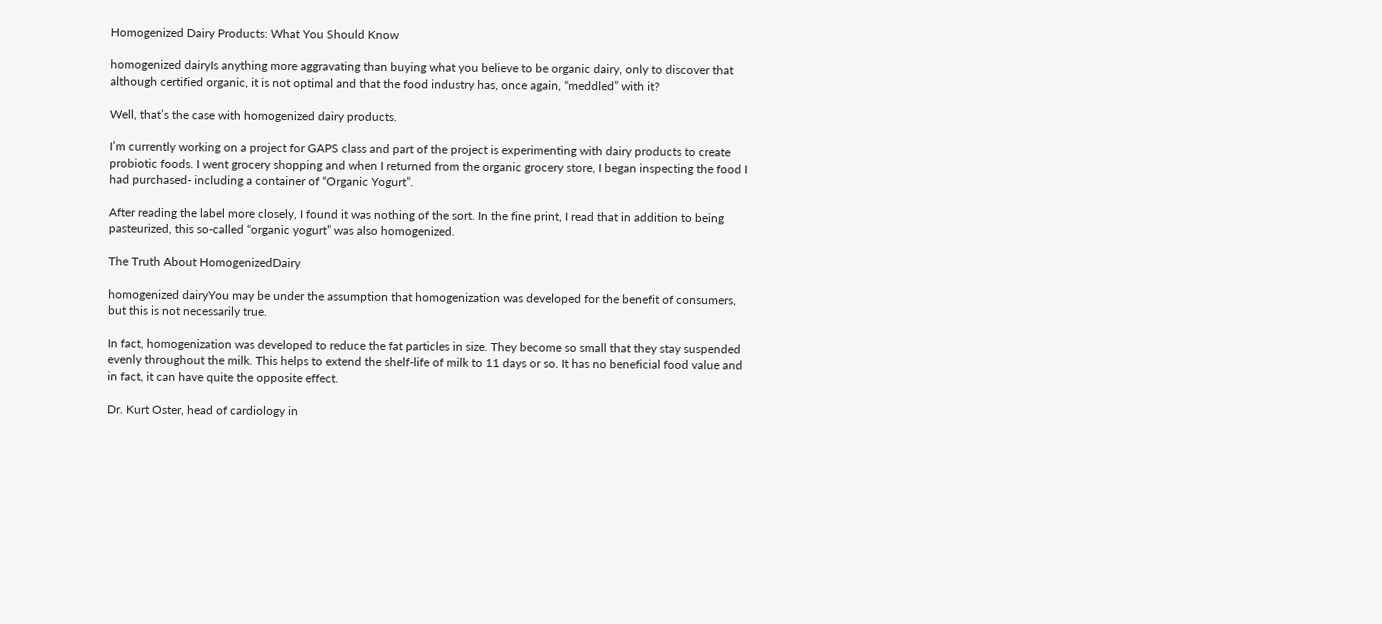Homogenized Dairy Products: What You Should Know

homogenized dairyIs anything more aggravating than buying what you believe to be organic dairy, only to discover that although certified organic, it is not optimal and that the food industry has, once again, “meddled” with it?

Well, that’s the case with homogenized dairy products.

I’m currently working on a project for GAPS class and part of the project is experimenting with dairy products to create probiotic foods. I went grocery shopping and when I returned from the organic grocery store, I began inspecting the food I had purchased- including a container of “Organic Yogurt”.

After reading the label more closely, I found it was nothing of the sort. In the fine print, I read that in addition to being pasteurized, this so-called “organic yogurt” was also homogenized.

The Truth About HomogenizedDairy

homogenized dairyYou may be under the assumption that homogenization was developed for the benefit of consumers, but this is not necessarily true.

In fact, homogenization was developed to reduce the fat particles in size. They become so small that they stay suspended evenly throughout the milk. This helps to extend the shelf-life of milk to 11 days or so. It has no beneficial food value and in fact, it can have quite the opposite effect.

Dr. Kurt Oster, head of cardiology in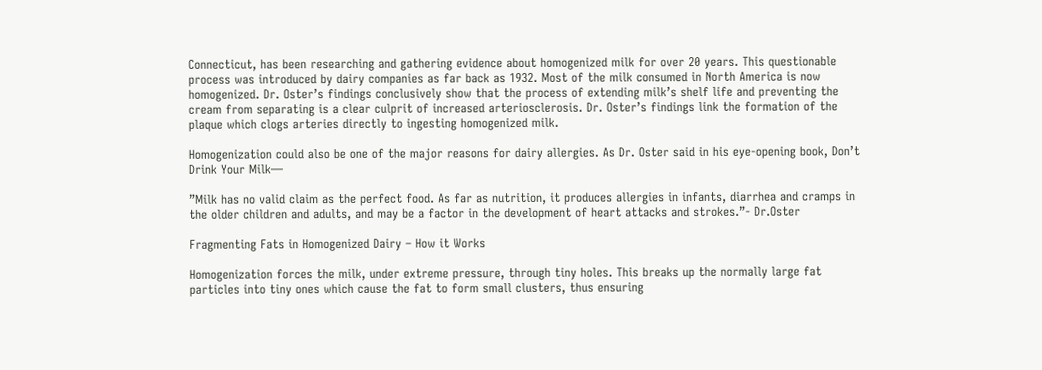Connecticut, has been researching and gathering evidence about homogenized milk for over 20 years. This questionable process was introduced by dairy companies as far back as 1932. Most of the milk consumed in North America is now homogenized. Dr. Oster’s findings conclusively show that the process of extending milk’s shelf life and preventing the cream from separating is a clear culprit of increased arteriosclerosis. Dr. Oster’s findings link the formation of the plaque which clogs arteries directly to ingesting homogenized milk.

Homogenization could also be one of the major reasons for dairy allergies. As Dr. Oster said in his eye-opening book, Don’t Drink Your Milk—

”Milk has no valid claim as the perfect food. As far as nutrition, it produces allergies in infants, diarrhea and cramps in the older children and adults, and may be a factor in the development of heart attacks and strokes.”- Dr.Oster

Fragmenting Fats in Homogenized Dairy – How it Works

Homogenization forces the milk, under extreme pressure, through tiny holes. This breaks up the normally large fat particles into tiny ones which cause the fat to form small clusters, thus ensuring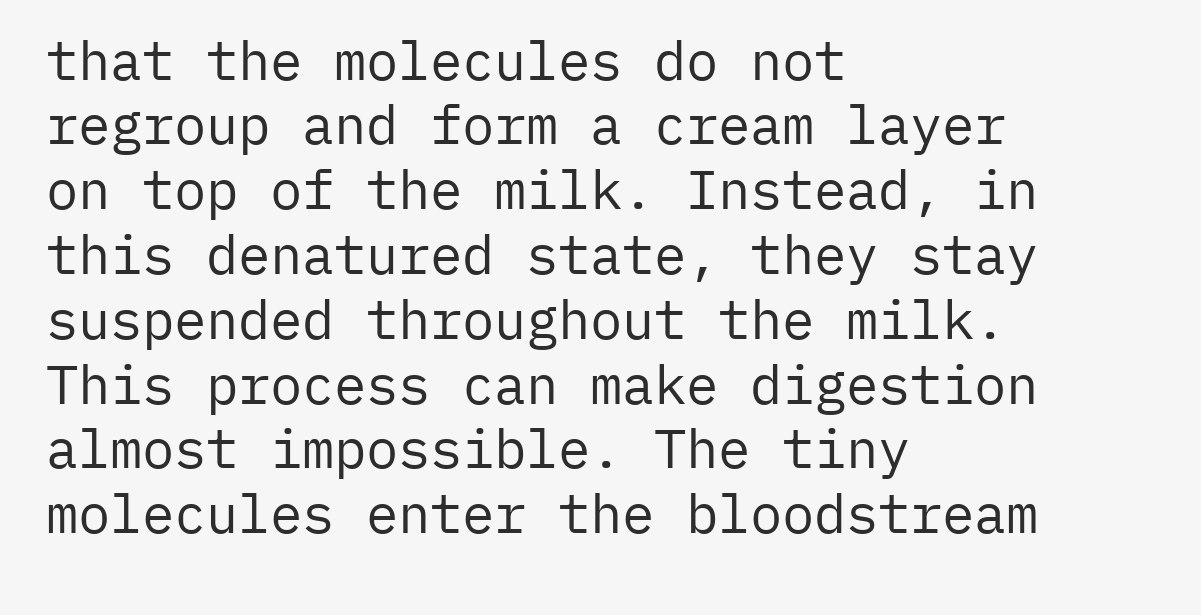that the molecules do not regroup and form a cream layer on top of the milk. Instead, in this denatured state, they stay suspended throughout the milk. This process can make digestion almost impossible. The tiny molecules enter the bloodstream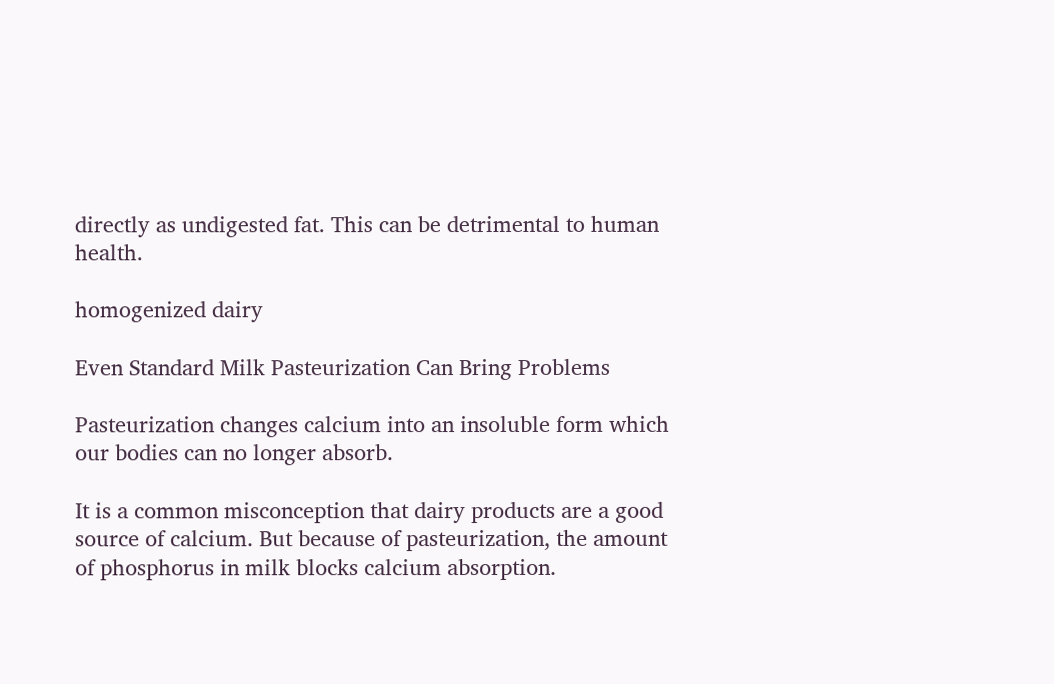directly as undigested fat. This can be detrimental to human health.

homogenized dairy

Even Standard Milk Pasteurization Can Bring Problems

Pasteurization changes calcium into an insoluble form which our bodies can no longer absorb.

It is a common misconception that dairy products are a good source of calcium. But because of pasteurization, the amount of phosphorus in milk blocks calcium absorption.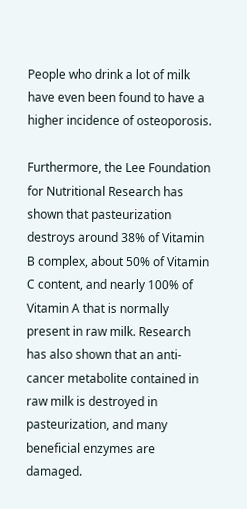People who drink a lot of milk have even been found to have a higher incidence of osteoporosis.

Furthermore, the Lee Foundation for Nutritional Research has shown that pasteurization destroys around 38% of Vitamin B complex, about 50% of Vitamin C content, and nearly 100% of Vitamin A that is normally present in raw milk. Research has also shown that an anti-cancer metabolite contained in raw milk is destroyed in pasteurization, and many beneficial enzymes are damaged.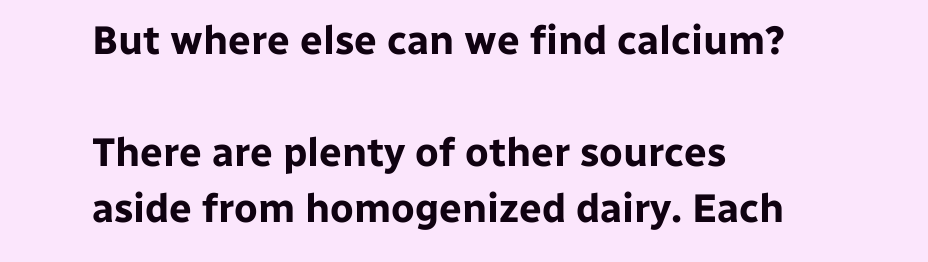But where else can we find calcium?

There are plenty of other sources aside from homogenized dairy. Each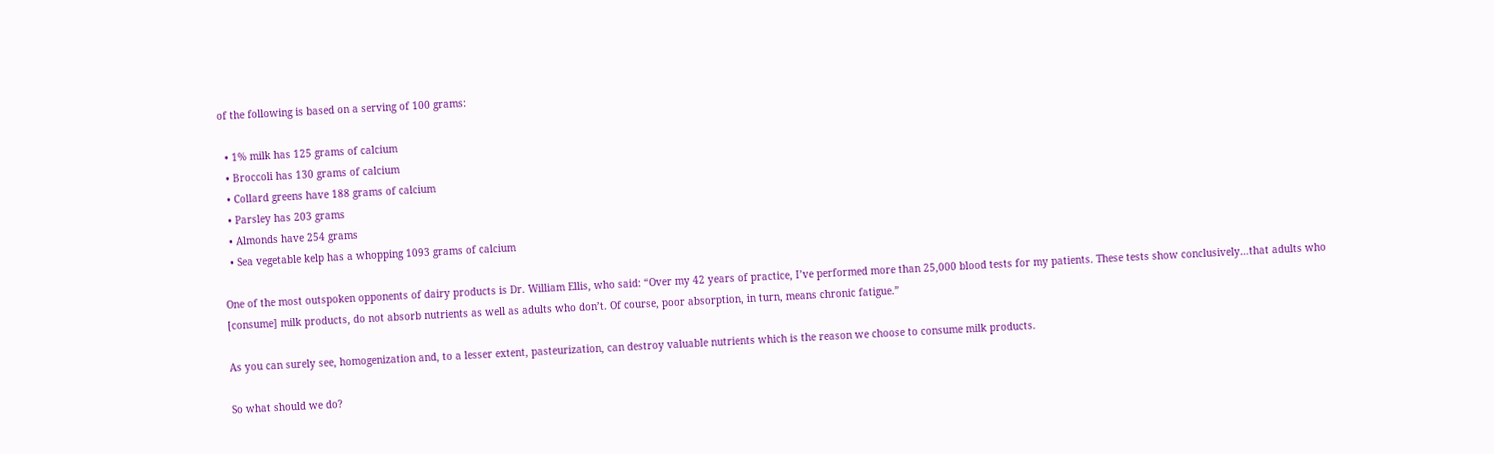of the following is based on a serving of 100 grams:

  • 1% milk has 125 grams of calcium
  • Broccoli has 130 grams of calcium
  • Collard greens have 188 grams of calcium
  • Parsley has 203 grams
  • Almonds have 254 grams
  • Sea vegetable kelp has a whopping 1093 grams of calcium

One of the most outspoken opponents of dairy products is Dr. William Ellis, who said: “Over my 42 years of practice, I’ve performed more than 25,000 blood tests for my patients. These tests show conclusively…that adults who [consume] milk products, do not absorb nutrients as well as adults who don’t. Of course, poor absorption, in turn, means chronic fatigue.”

As you can surely see, homogenization and, to a lesser extent, pasteurization, can destroy valuable nutrients which is the reason we choose to consume milk products.

So what should we do?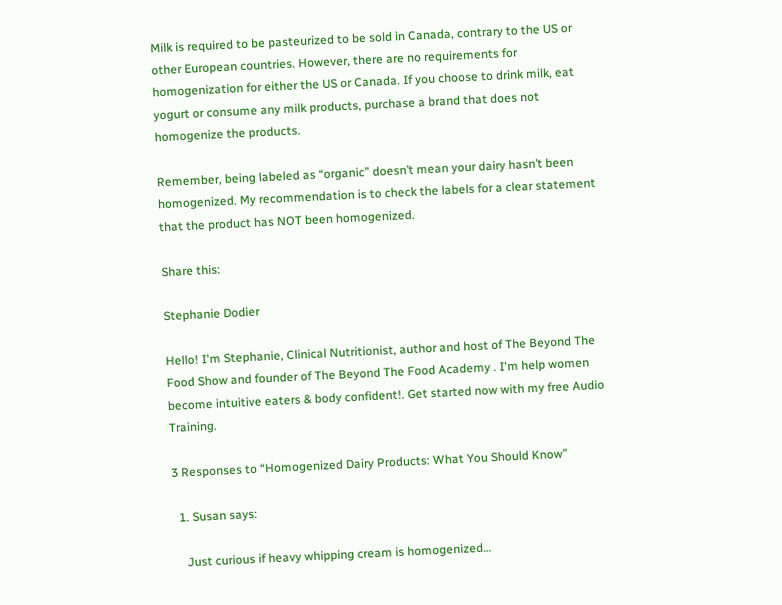Milk is required to be pasteurized to be sold in Canada, contrary to the US or other European countries. However, there are no requirements for homogenization for either the US or Canada. If you choose to drink milk, eat yogurt or consume any milk products, purchase a brand that does not homogenize the products.

Remember, being labeled as “organic” doesn’t mean your dairy hasn’t been homogenized. My recommendation is to check the labels for a clear statement that the product has NOT been homogenized.

Share this:

Stephanie Dodier

Hello! I'm Stephanie, Clinical Nutritionist, author and host of The Beyond The Food Show and founder of The Beyond The Food Academy . I'm help women become intuitive eaters & body confident!. Get started now with my free Audio Training.

3 Responses to “Homogenized Dairy Products: What You Should Know”

  1. Susan says:

    Just curious if heavy whipping cream is homogenized…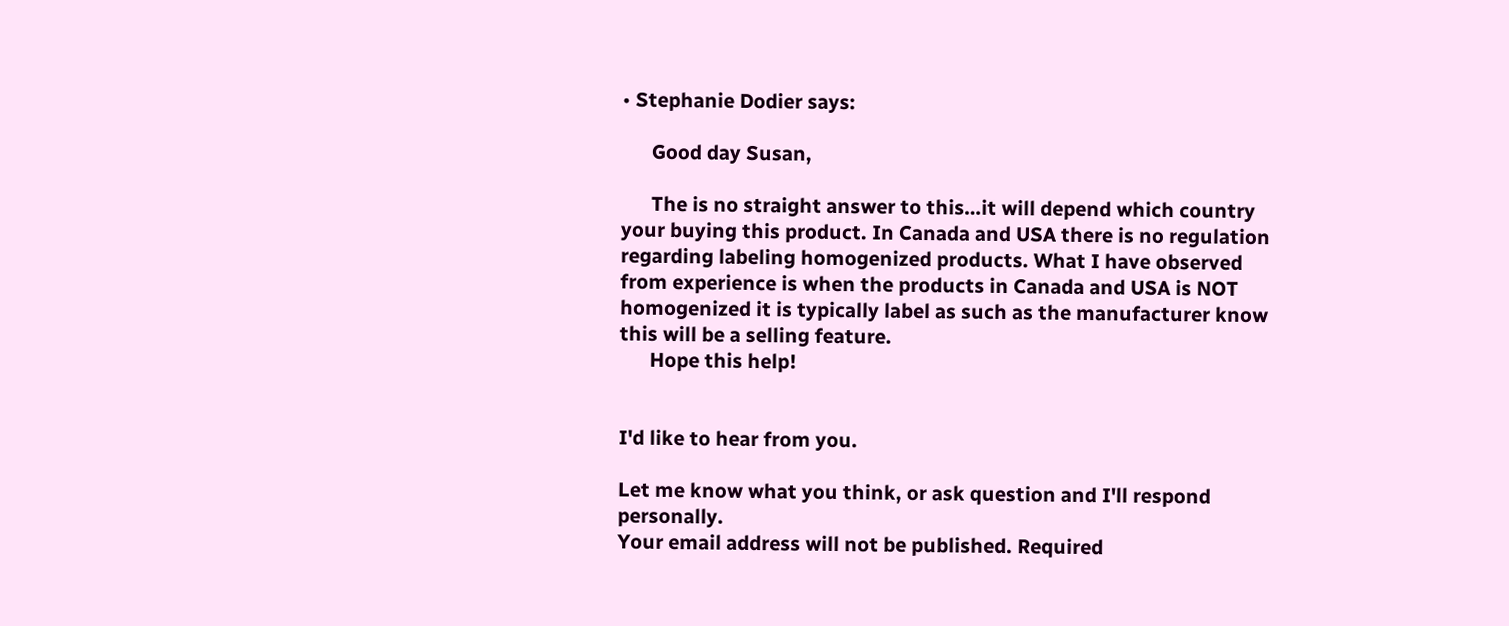• Stephanie Dodier says:

      Good day Susan,

      The is no straight answer to this…it will depend which country your buying this product. In Canada and USA there is no regulation regarding labeling homogenized products. What I have observed from experience is when the products in Canada and USA is NOT homogenized it is typically label as such as the manufacturer know this will be a selling feature.
      Hope this help!


I'd like to hear from you.

Let me know what you think, or ask question and I'll respond personally.
Your email address will not be published. Required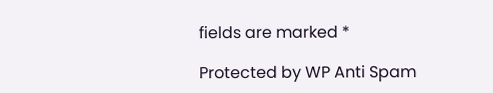fields are marked *

Protected by WP Anti Spam